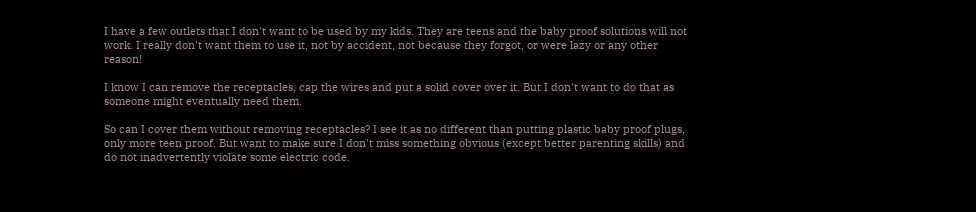I have a few outlets that I don't want to be used by my kids. They are teens and the baby proof solutions will not work. I really don't want them to use it, not by accident, not because they forgot, or were lazy or any other reason!

I know I can remove the receptacles, cap the wires and put a solid cover over it. But I don't want to do that as someone might eventually need them.

So can I cover them without removing receptacles? I see it as no different than putting plastic baby proof plugs, only more teen proof. But want to make sure I don't miss something obvious (except better parenting skills) and do not inadvertently violate some electric code.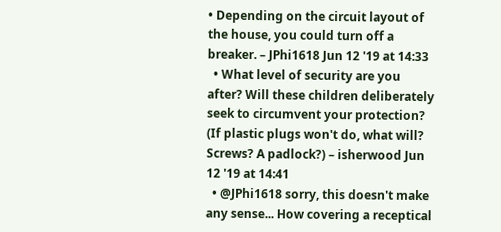• Depending on the circuit layout of the house, you could turn off a breaker. – JPhi1618 Jun 12 '19 at 14:33
  • What level of security are you after? Will these children deliberately seek to circumvent your protection? (If plastic plugs won't do, what will? Screws? A padlock?) – isherwood Jun 12 '19 at 14:41
  • @JPhi1618 sorry, this doesn't make any sense... How covering a receptical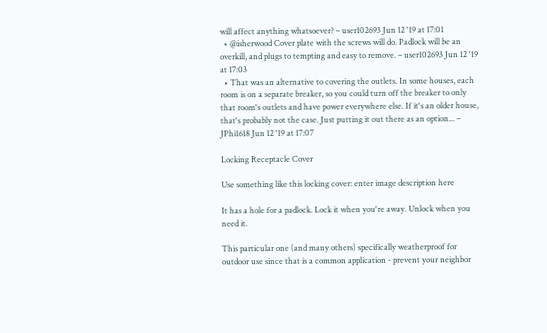will affect anything whatsoever? – user102693 Jun 12 '19 at 17:01
  • @isherwood Cover plate with the screws will do. Padlock will be an overkill, and plugs to tempting and easy to remove. – user102693 Jun 12 '19 at 17:03
  • That was an alternative to covering the outlets. In some houses, each room is on a separate breaker, so you could turn off the breaker to only that room's outlets and have power everywhere else. If it's an older house, that's probably not the case. Just putting it out there as an option... – JPhi1618 Jun 12 '19 at 17:07

Locking Receptacle Cover

Use something like this locking cover: enter image description here

It has a hole for a padlock. Lock it when you're away. Unlock when you need it.

This particular one (and many others) specifically weatherproof for outdoor use since that is a common application - prevent your neighbor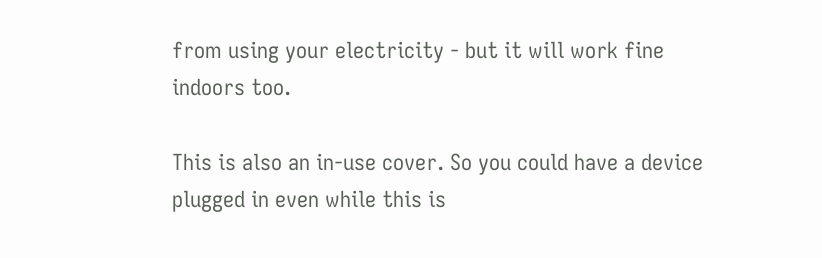from using your electricity - but it will work fine indoors too.

This is also an in-use cover. So you could have a device plugged in even while this is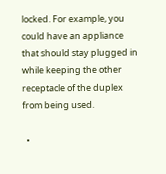locked. For example, you could have an appliance that should stay plugged in while keeping the other receptacle of the duplex from being used.

  •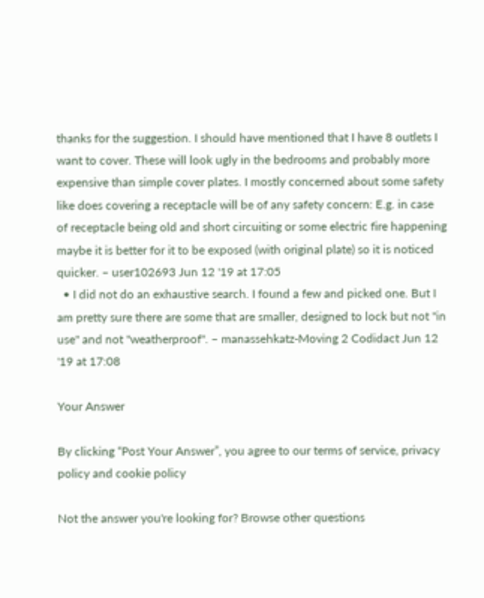thanks for the suggestion. I should have mentioned that I have 8 outlets I want to cover. These will look ugly in the bedrooms and probably more expensive than simple cover plates. I mostly concerned about some safety like does covering a receptacle will be of any safety concern: E.g. in case of receptacle being old and short circuiting or some electric fire happening maybe it is better for it to be exposed (with original plate) so it is noticed quicker. – user102693 Jun 12 '19 at 17:05
  • I did not do an exhaustive search. I found a few and picked one. But I am pretty sure there are some that are smaller, designed to lock but not "in use" and not "weatherproof". – manassehkatz-Moving 2 Codidact Jun 12 '19 at 17:08

Your Answer

By clicking “Post Your Answer”, you agree to our terms of service, privacy policy and cookie policy

Not the answer you're looking for? Browse other questions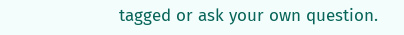tagged or ask your own question.